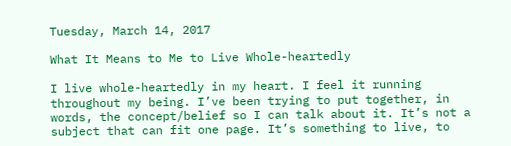Tuesday, March 14, 2017

What It Means to Me to Live Whole-heartedly

I live whole-heartedly in my heart. I feel it running throughout my being. I’ve been trying to put together, in words, the concept/belief so I can talk about it. It’s not a subject that can fit one page. It’s something to live, to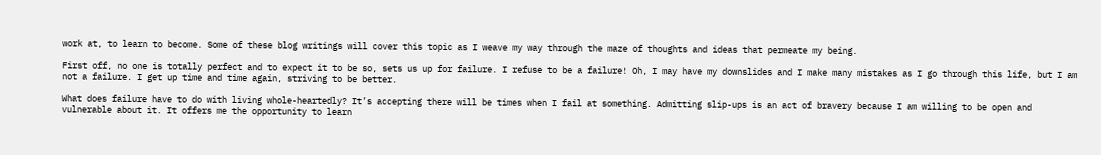work at, to learn to become. Some of these blog writings will cover this topic as I weave my way through the maze of thoughts and ideas that permeate my being.

First off, no one is totally perfect and to expect it to be so, sets us up for failure. I refuse to be a failure! Oh, I may have my downslides and I make many mistakes as I go through this life, but I am not a failure. I get up time and time again, striving to be better.

What does failure have to do with living whole-heartedly? It’s accepting there will be times when I fail at something. Admitting slip-ups is an act of bravery because I am willing to be open and vulnerable about it. It offers me the opportunity to learn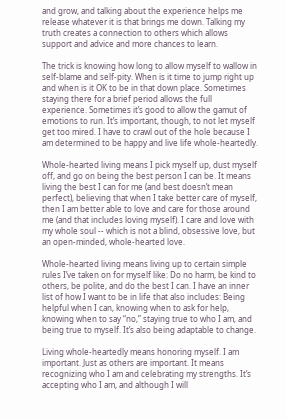and grow, and talking about the experience helps me release whatever it is that brings me down. Talking my truth creates a connection to others which allows support and advice and more chances to learn.

The trick is knowing how long to allow myself to wallow in self-blame and self-pity. When is it time to jump right up and when is it OK to be in that down place. Sometimes staying there for a brief period allows the full experience. Sometimes it’s good to allow the gamut of emotions to run. It’s important, though, to not let myself get too mired. I have to crawl out of the hole because I am determined to be happy and live life whole-heartedly.

Whole-hearted living means I pick myself up, dust myself off, and go on being the best person I can be. It means living the best I can for me (and best doesn’t mean perfect), believing that when I take better care of myself, then I am better able to love and care for those around me (and that includes loving myself). I care and love with my whole soul -- which is not a blind, obsessive love, but an open-minded, whole-hearted love.

Whole-hearted living means living up to certain simple rules I’ve taken on for myself like: Do no harm, be kind to others, be polite, and do the best I can. I have an inner list of how I want to be in life that also includes: Being helpful when I can, knowing when to ask for help, knowing when to say “no,” staying true to who I am, and being true to myself. It’s also being adaptable to change.

Living whole-heartedly means honoring myself. I am important. Just as others are important. It means recognizing who I am and celebrating my strengths. It’s accepting who I am, and although I will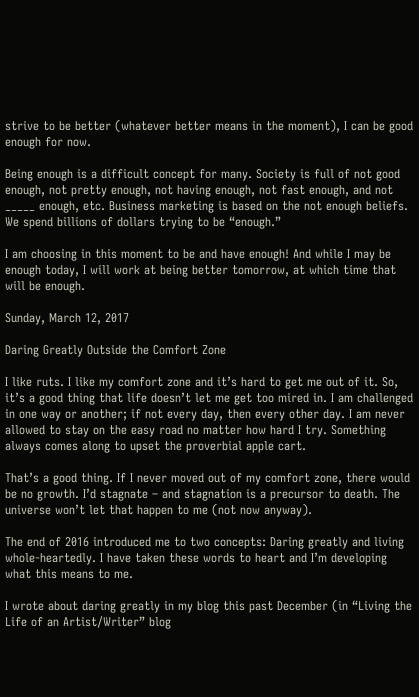strive to be better (whatever better means in the moment), I can be good enough for now.

Being enough is a difficult concept for many. Society is full of not good enough, not pretty enough, not having enough, not fast enough, and not _____ enough, etc. Business marketing is based on the not enough beliefs. We spend billions of dollars trying to be “enough.”

I am choosing in this moment to be and have enough! And while I may be enough today, I will work at being better tomorrow, at which time that will be enough.

Sunday, March 12, 2017

Daring Greatly Outside the Comfort Zone

I like ruts. I like my comfort zone and it’s hard to get me out of it. So, it’s a good thing that life doesn’t let me get too mired in. I am challenged in one way or another; if not every day, then every other day. I am never allowed to stay on the easy road no matter how hard I try. Something always comes along to upset the proverbial apple cart.

That’s a good thing. If I never moved out of my comfort zone, there would be no growth. I’d stagnate – and stagnation is a precursor to death. The universe won’t let that happen to me (not now anyway).

The end of 2016 introduced me to two concepts: Daring greatly and living whole-heartedly. I have taken these words to heart and I’m developing what this means to me.

I wrote about daring greatly in my blog this past December (in “Living the Life of an Artist/Writer” blog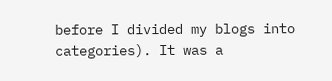before I divided my blogs into categories). It was a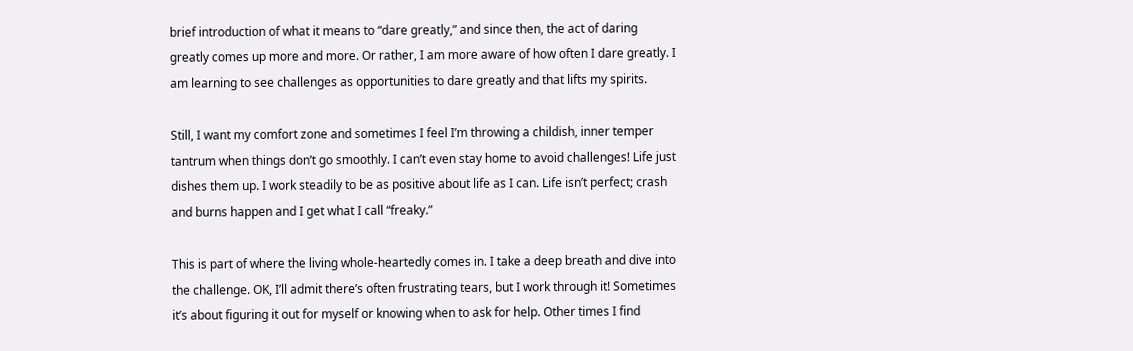brief introduction of what it means to “dare greatly,” and since then, the act of daring greatly comes up more and more. Or rather, I am more aware of how often I dare greatly. I am learning to see challenges as opportunities to dare greatly and that lifts my spirits.

Still, I want my comfort zone and sometimes I feel I’m throwing a childish, inner temper tantrum when things don’t go smoothly. I can’t even stay home to avoid challenges! Life just dishes them up. I work steadily to be as positive about life as I can. Life isn’t perfect; crash and burns happen and I get what I call “freaky.”

This is part of where the living whole-heartedly comes in. I take a deep breath and dive into the challenge. OK, I’ll admit there’s often frustrating tears, but I work through it! Sometimes it’s about figuring it out for myself or knowing when to ask for help. Other times I find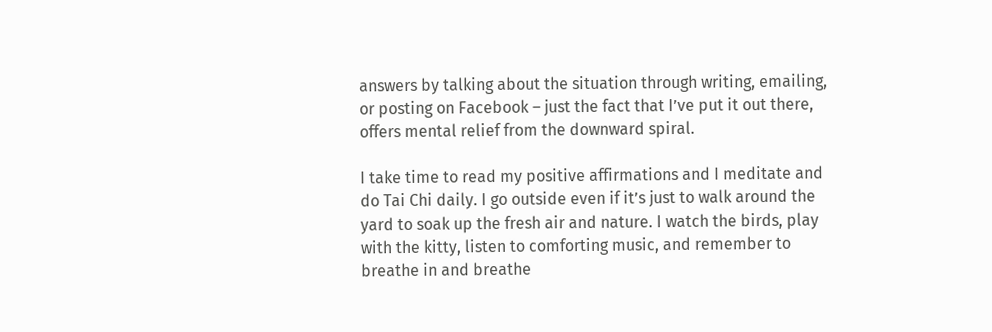answers by talking about the situation through writing, emailing, or posting on Facebook – just the fact that I’ve put it out there, offers mental relief from the downward spiral.

I take time to read my positive affirmations and I meditate and do Tai Chi daily. I go outside even if it’s just to walk around the yard to soak up the fresh air and nature. I watch the birds, play with the kitty, listen to comforting music, and remember to breathe in and breathe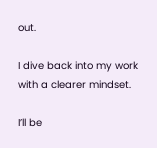out.

I dive back into my work with a clearer mindset.

I’ll be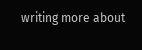writing more about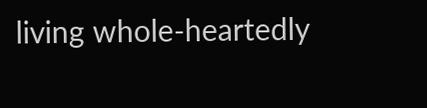living whole-heartedly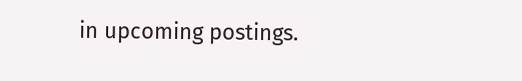in upcoming postings.